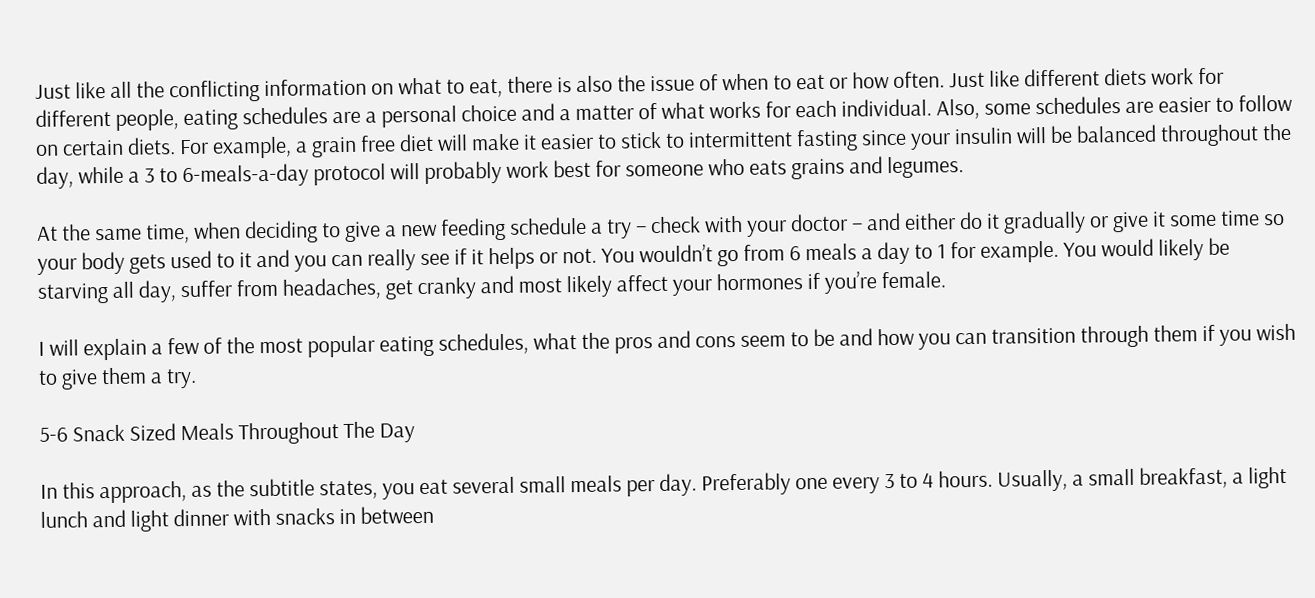Just like all the conflicting information on what to eat, there is also the issue of when to eat or how often. Just like different diets work for different people, eating schedules are a personal choice and a matter of what works for each individual. Also, some schedules are easier to follow on certain diets. For example, a grain free diet will make it easier to stick to intermittent fasting since your insulin will be balanced throughout the day, while a 3 to 6-meals-a-day protocol will probably work best for someone who eats grains and legumes.

At the same time, when deciding to give a new feeding schedule a try – check with your doctor – and either do it gradually or give it some time so your body gets used to it and you can really see if it helps or not. You wouldn’t go from 6 meals a day to 1 for example. You would likely be starving all day, suffer from headaches, get cranky and most likely affect your hormones if you’re female.

I will explain a few of the most popular eating schedules, what the pros and cons seem to be and how you can transition through them if you wish to give them a try.

5-6 Snack Sized Meals Throughout The Day

In this approach, as the subtitle states, you eat several small meals per day. Preferably one every 3 to 4 hours. Usually, a small breakfast, a light lunch and light dinner with snacks in between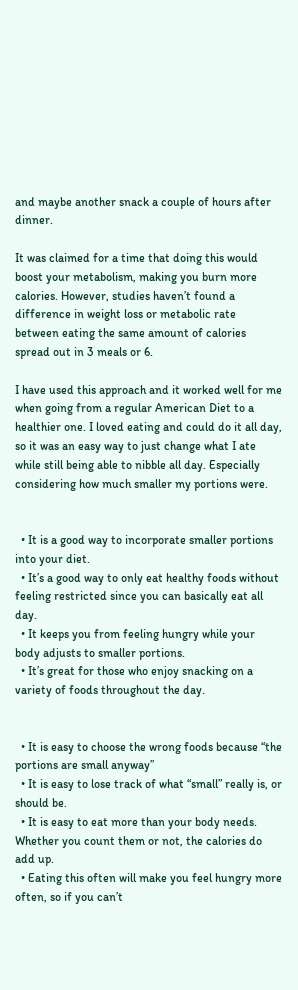and maybe another snack a couple of hours after dinner.

It was claimed for a time that doing this would boost your metabolism, making you burn more calories. However, studies haven’t found a difference in weight loss or metabolic rate between eating the same amount of calories spread out in 3 meals or 6.

I have used this approach and it worked well for me when going from a regular American Diet to a healthier one. I loved eating and could do it all day, so it was an easy way to just change what I ate while still being able to nibble all day. Especially considering how much smaller my portions were.


  • It is a good way to incorporate smaller portions into your diet.
  • It’s a good way to only eat healthy foods without feeling restricted since you can basically eat all day.
  • It keeps you from feeling hungry while your body adjusts to smaller portions.
  • It’s great for those who enjoy snacking on a variety of foods throughout the day.


  • It is easy to choose the wrong foods because “the portions are small anyway”
  • It is easy to lose track of what “small” really is, or should be.
  • It is easy to eat more than your body needs. Whether you count them or not, the calories do add up.
  • Eating this often will make you feel hungry more often, so if you can’t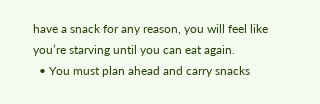have a snack for any reason, you will feel like you’re starving until you can eat again.
  • You must plan ahead and carry snacks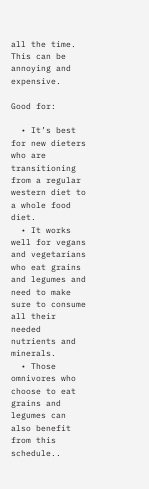all the time. This can be annoying and expensive.

Good for:

  • It’s best for new dieters who are transitioning from a regular western diet to a whole food diet.
  • It works well for vegans and vegetarians who eat grains and legumes and need to make sure to consume all their needed nutrients and minerals.
  • Those omnivores who choose to eat grains and legumes can also benefit from this schedule..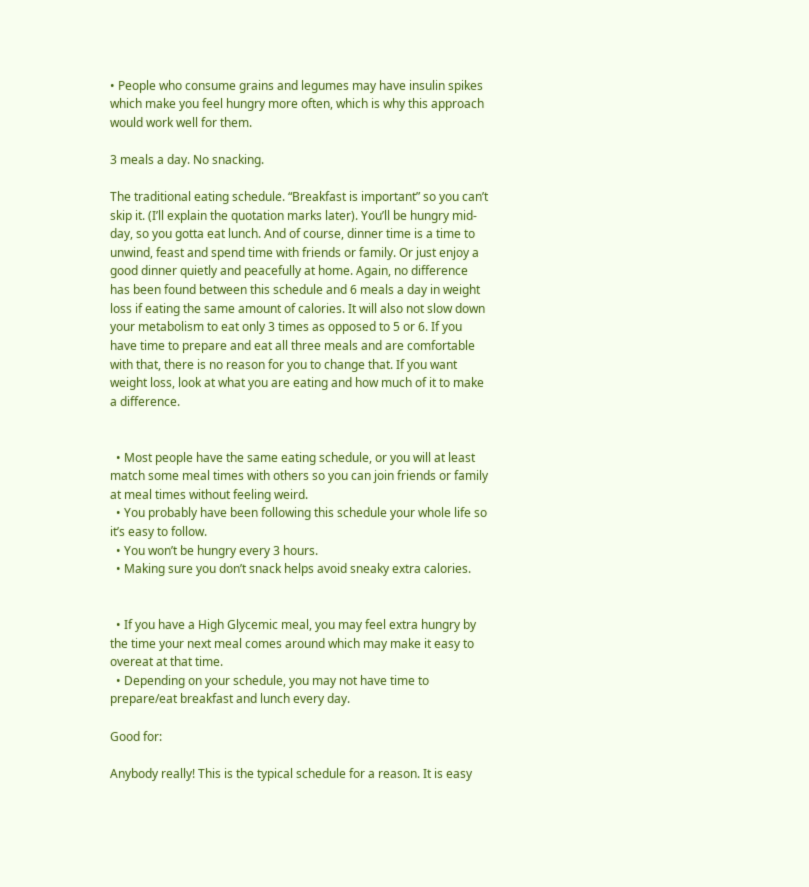• People who consume grains and legumes may have insulin spikes which make you feel hungry more often, which is why this approach would work well for them.

3 meals a day. No snacking.

The traditional eating schedule. “Breakfast is important” so you can’t skip it. (I’ll explain the quotation marks later). You’ll be hungry mid-day, so you gotta eat lunch. And of course, dinner time is a time to unwind, feast and spend time with friends or family. Or just enjoy a good dinner quietly and peacefully at home. Again, no difference has been found between this schedule and 6 meals a day in weight loss if eating the same amount of calories. It will also not slow down your metabolism to eat only 3 times as opposed to 5 or 6. If you have time to prepare and eat all three meals and are comfortable with that, there is no reason for you to change that. If you want weight loss, look at what you are eating and how much of it to make a difference.


  • Most people have the same eating schedule, or you will at least match some meal times with others so you can join friends or family at meal times without feeling weird.
  • You probably have been following this schedule your whole life so it’s easy to follow.
  • You won’t be hungry every 3 hours.
  • Making sure you don’t snack helps avoid sneaky extra calories.


  • If you have a High Glycemic meal, you may feel extra hungry by the time your next meal comes around which may make it easy to overeat at that time.
  • Depending on your schedule, you may not have time to prepare/eat breakfast and lunch every day.

Good for:

Anybody really! This is the typical schedule for a reason. It is easy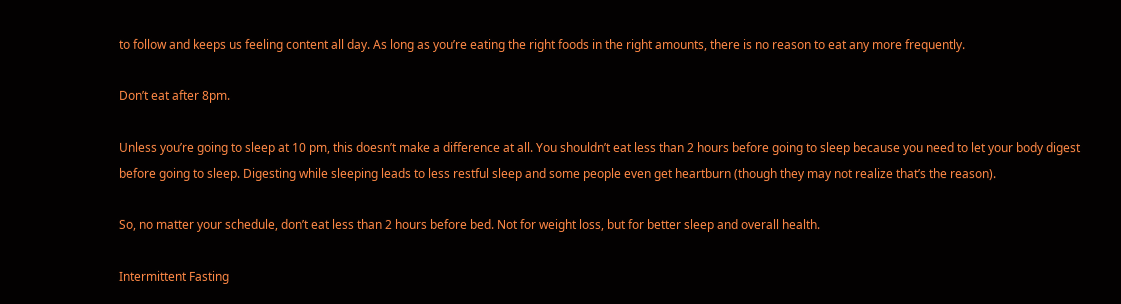to follow and keeps us feeling content all day. As long as you’re eating the right foods in the right amounts, there is no reason to eat any more frequently.

Don’t eat after 8pm.

Unless you’re going to sleep at 10 pm, this doesn’t make a difference at all. You shouldn’t eat less than 2 hours before going to sleep because you need to let your body digest before going to sleep. Digesting while sleeping leads to less restful sleep and some people even get heartburn (though they may not realize that’s the reason).

So, no matter your schedule, don’t eat less than 2 hours before bed. Not for weight loss, but for better sleep and overall health.

Intermittent Fasting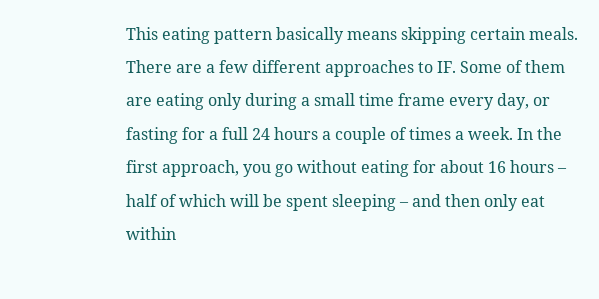This eating pattern basically means skipping certain meals. There are a few different approaches to IF. Some of them are eating only during a small time frame every day, or fasting for a full 24 hours a couple of times a week. In the first approach, you go without eating for about 16 hours – half of which will be spent sleeping – and then only eat within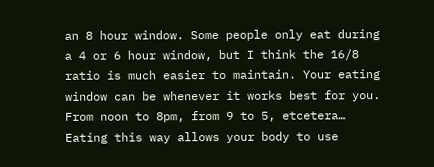an 8 hour window. Some people only eat during a 4 or 6 hour window, but I think the 16/8 ratio is much easier to maintain. Your eating window can be whenever it works best for you. From noon to 8pm, from 9 to 5, etcetera… Eating this way allows your body to use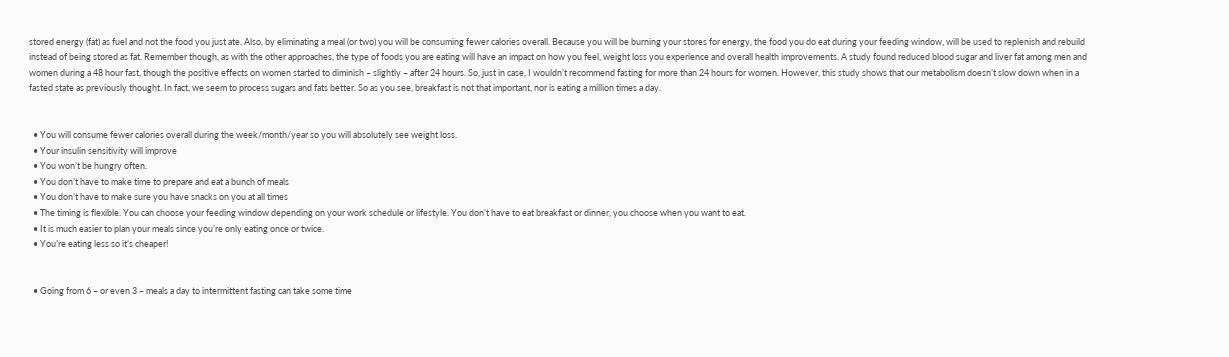stored energy (fat) as fuel and not the food you just ate. Also, by eliminating a meal (or two) you will be consuming fewer calories overall. Because you will be burning your stores for energy, the food you do eat during your feeding window, will be used to replenish and rebuild instead of being stored as fat. Remember though, as with the other approaches, the type of foods you are eating will have an impact on how you feel, weight loss you experience and overall health improvements. A study found reduced blood sugar and liver fat among men and women during a 48 hour fast, though the positive effects on women started to diminish – slightly – after 24 hours. So, just in case, I wouldn’t recommend fasting for more than 24 hours for women. However, this study shows that our metabolism doesn’t slow down when in a fasted state as previously thought. In fact, we seem to process sugars and fats better. So as you see, breakfast is not that important, nor is eating a million times a day.


  • You will consume fewer calories overall during the week/month/year so you will absolutely see weight loss.
  • Your insulin sensitivity will improve
  • You won’t be hungry often.
  • You don’t have to make time to prepare and eat a bunch of meals
  • You don’t have to make sure you have snacks on you at all times
  • The timing is flexible. You can choose your feeding window depending on your work schedule or lifestyle. You don’t have to eat breakfast or dinner, you choose when you want to eat.
  • It is much easier to plan your meals since you’re only eating once or twice.
  • You’re eating less so it’s cheaper!


  • Going from 6 – or even 3 – meals a day to intermittent fasting can take some time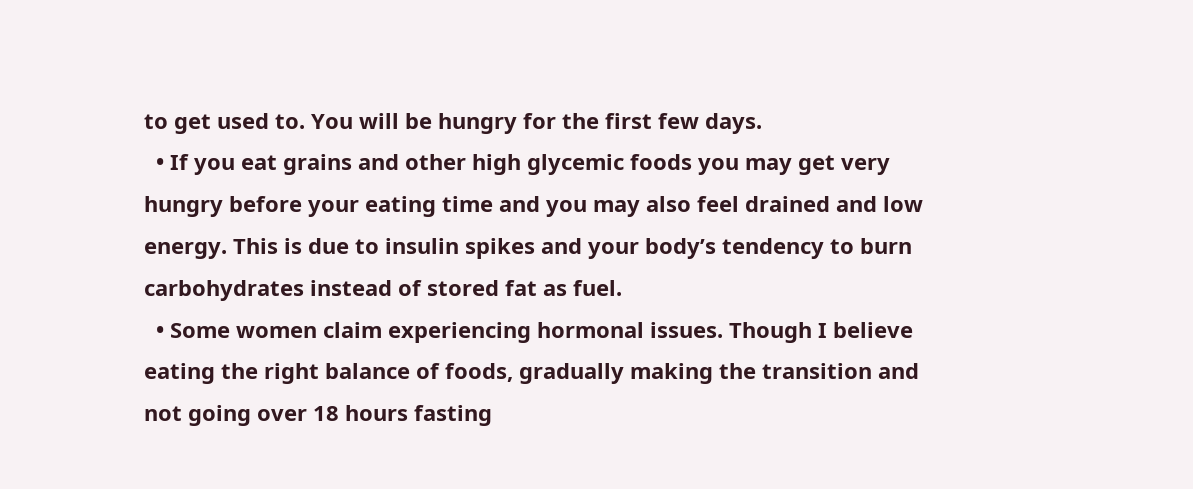to get used to. You will be hungry for the first few days.
  • If you eat grains and other high glycemic foods you may get very hungry before your eating time and you may also feel drained and low energy. This is due to insulin spikes and your body’s tendency to burn carbohydrates instead of stored fat as fuel.
  • Some women claim experiencing hormonal issues. Though I believe eating the right balance of foods, gradually making the transition and not going over 18 hours fasting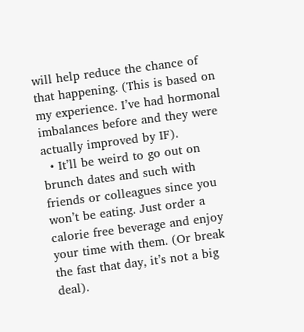will help reduce the chance of that happening. (This is based on my experience. I’ve had hormonal imbalances before and they were actually improved by IF).
  • It’ll be weird to go out on brunch dates and such with friends or colleagues since you won’t be eating. Just order a calorie free beverage and enjoy your time with them. (Or break the fast that day, it’s not a big deal).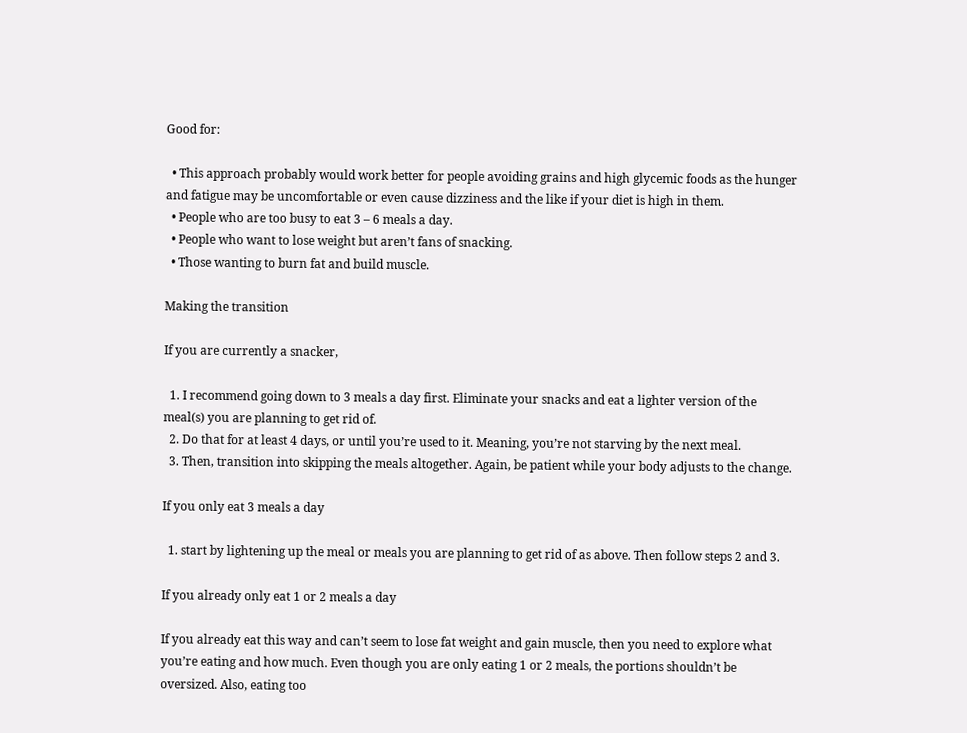Good for:

  • This approach probably would work better for people avoiding grains and high glycemic foods as the hunger and fatigue may be uncomfortable or even cause dizziness and the like if your diet is high in them.
  • People who are too busy to eat 3 – 6 meals a day.
  • People who want to lose weight but aren’t fans of snacking.
  • Those wanting to burn fat and build muscle.

Making the transition

If you are currently a snacker,

  1. I recommend going down to 3 meals a day first. Eliminate your snacks and eat a lighter version of the meal(s) you are planning to get rid of.
  2. Do that for at least 4 days, or until you’re used to it. Meaning, you’re not starving by the next meal.
  3. Then, transition into skipping the meals altogether. Again, be patient while your body adjusts to the change.

If you only eat 3 meals a day

  1. start by lightening up the meal or meals you are planning to get rid of as above. Then follow steps 2 and 3.

If you already only eat 1 or 2 meals a day

If you already eat this way and can’t seem to lose fat weight and gain muscle, then you need to explore what you’re eating and how much. Even though you are only eating 1 or 2 meals, the portions shouldn’t be oversized. Also, eating too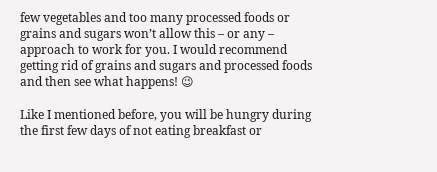few vegetables and too many processed foods or grains and sugars won’t allow this – or any – approach to work for you. I would recommend getting rid of grains and sugars and processed foods and then see what happens! 😉

Like I mentioned before, you will be hungry during the first few days of not eating breakfast or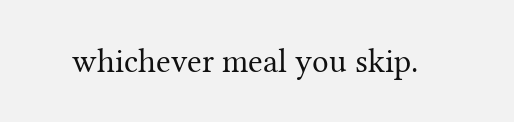whichever meal you skip.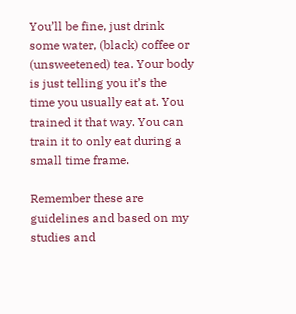You’ll be fine, just drink some water, (black) coffee or (unsweetened) tea. Your body is just telling you it’s the time you usually eat at. You trained it that way. You can train it to only eat during a small time frame.

Remember these are guidelines and based on my studies and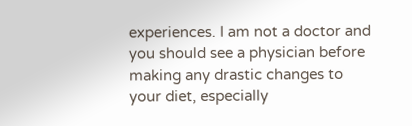experiences. I am not a doctor and you should see a physician before making any drastic changes to your diet, especially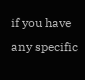if you have any specific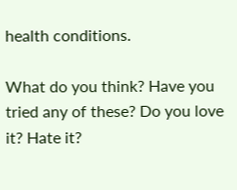health conditions.

What do you think? Have you tried any of these? Do you love it? Hate it?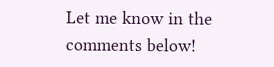Let me know in the comments below!